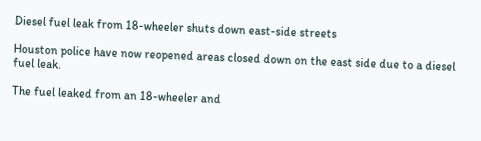Diesel fuel leak from 18-wheeler shuts down east-side streets

Houston police have now reopened areas closed down on the east side due to a diesel fuel leak.

The fuel leaked from an 18-wheeler and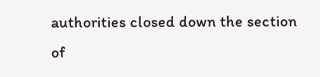authorities closed down the section of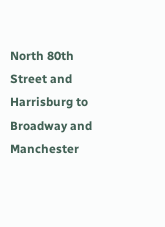North 80th Street and Harrisburg to Broadway and Manchester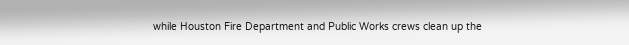while Houston Fire Department and Public Works crews clean up the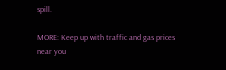spill.

MORE: Keep up with traffic and gas prices near you